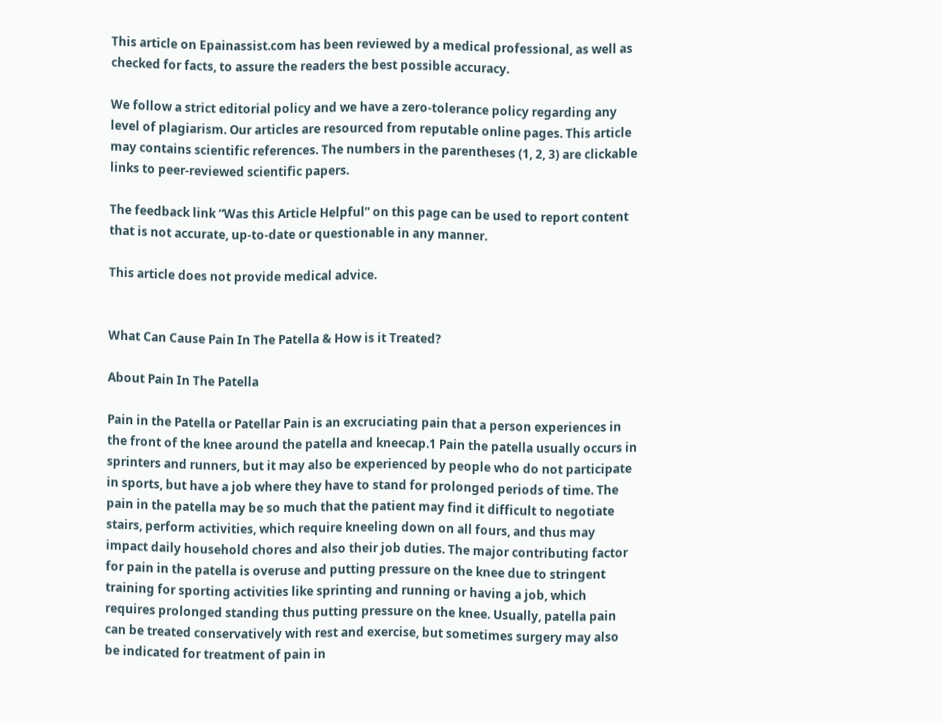This article on Epainassist.com has been reviewed by a medical professional, as well as checked for facts, to assure the readers the best possible accuracy.

We follow a strict editorial policy and we have a zero-tolerance policy regarding any level of plagiarism. Our articles are resourced from reputable online pages. This article may contains scientific references. The numbers in the parentheses (1, 2, 3) are clickable links to peer-reviewed scientific papers.

The feedback link “Was this Article Helpful” on this page can be used to report content that is not accurate, up-to-date or questionable in any manner.

This article does not provide medical advice.


What Can Cause Pain In The Patella & How is it Treated?

About Pain In The Patella

Pain in the Patella or Patellar Pain is an excruciating pain that a person experiences in the front of the knee around the patella and kneecap.1 Pain the patella usually occurs in sprinters and runners, but it may also be experienced by people who do not participate in sports, but have a job where they have to stand for prolonged periods of time. The pain in the patella may be so much that the patient may find it difficult to negotiate stairs, perform activities, which require kneeling down on all fours, and thus may impact daily household chores and also their job duties. The major contributing factor for pain in the patella is overuse and putting pressure on the knee due to stringent training for sporting activities like sprinting and running or having a job, which requires prolonged standing thus putting pressure on the knee. Usually, patella pain can be treated conservatively with rest and exercise, but sometimes surgery may also be indicated for treatment of pain in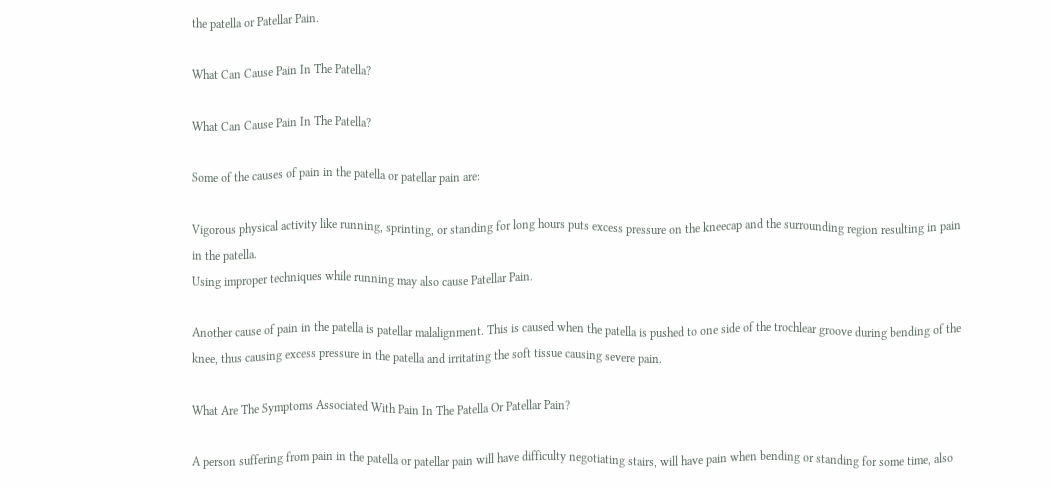the patella or Patellar Pain.

What Can Cause Pain In The Patella?

What Can Cause Pain In The Patella?

Some of the causes of pain in the patella or patellar pain are:

Vigorous physical activity like running, sprinting, or standing for long hours puts excess pressure on the kneecap and the surrounding region resulting in pain in the patella.
Using improper techniques while running may also cause Patellar Pain.

Another cause of pain in the patella is patellar malalignment. This is caused when the patella is pushed to one side of the trochlear groove during bending of the knee, thus causing excess pressure in the patella and irritating the soft tissue causing severe pain.

What Are The Symptoms Associated With Pain In The Patella Or Patellar Pain?

A person suffering from pain in the patella or patellar pain will have difficulty negotiating stairs, will have pain when bending or standing for some time, also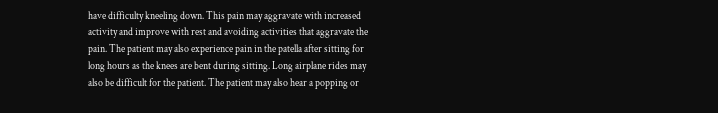have difficulty kneeling down. This pain may aggravate with increased activity and improve with rest and avoiding activities that aggravate the pain. The patient may also experience pain in the patella after sitting for long hours as the knees are bent during sitting. Long airplane rides may also be difficult for the patient. The patient may also hear a popping or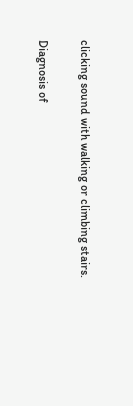clicking sound with walking or climbing stairs.

Diagnosis of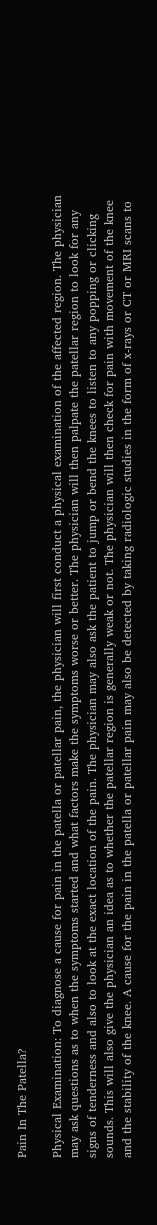Pain In The Patella?

Physical Examination: To diagnose a cause for pain in the patella or patellar pain, the physician will first conduct a physical examination of the affected region. The physician may ask questions as to when the symptoms started and what factors make the symptoms worse or better. The physician will then palpate the patellar region to look for any signs of tenderness and also to look at the exact location of the pain. The physician may also ask the patient to jump or bend the knees to listen to any popping or clicking sounds. This will also give the physician an idea as to whether the patellar region is generally weak or not. The physician will then check for pain with movement of the knee and the stability of the knee. A cause for the pain in the patella or patellar pain may also be detected by taking radiologic studies in the form of x-rays or CT or MRI scans to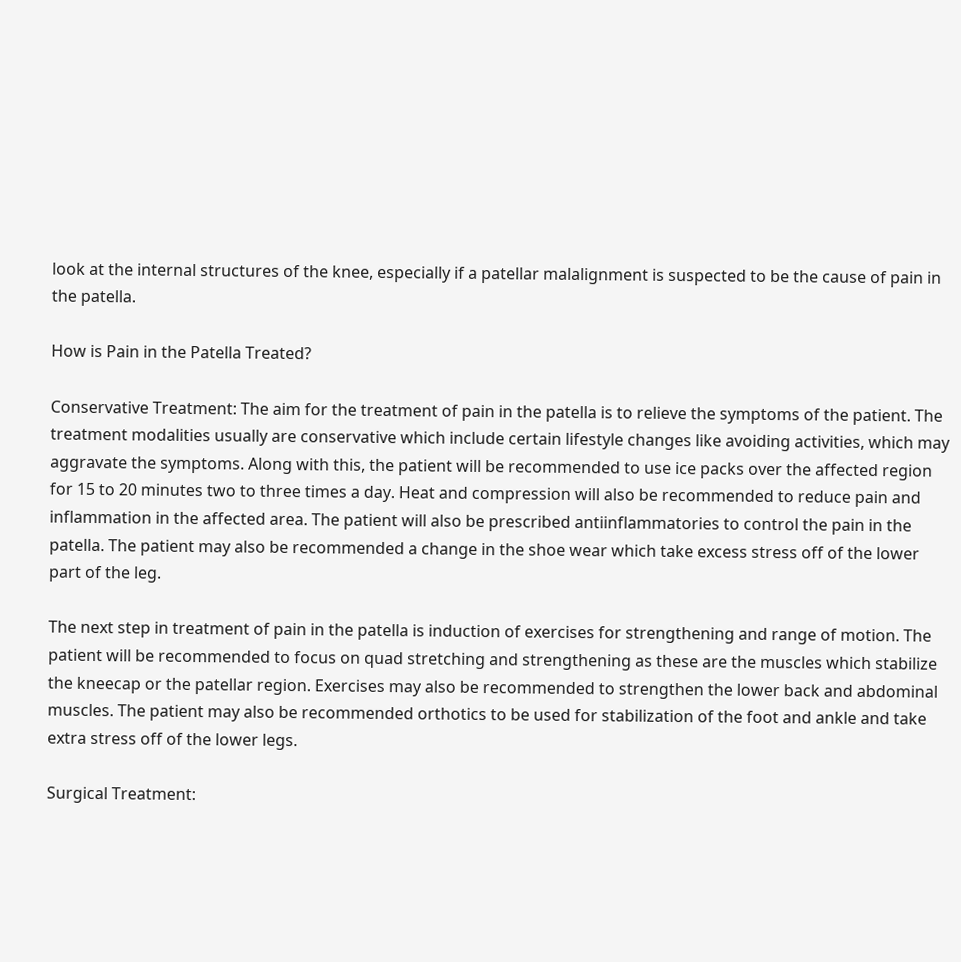look at the internal structures of the knee, especially if a patellar malalignment is suspected to be the cause of pain in the patella.

How is Pain in the Patella Treated?

Conservative Treatment: The aim for the treatment of pain in the patella is to relieve the symptoms of the patient. The treatment modalities usually are conservative which include certain lifestyle changes like avoiding activities, which may aggravate the symptoms. Along with this, the patient will be recommended to use ice packs over the affected region for 15 to 20 minutes two to three times a day. Heat and compression will also be recommended to reduce pain and inflammation in the affected area. The patient will also be prescribed antiinflammatories to control the pain in the patella. The patient may also be recommended a change in the shoe wear which take excess stress off of the lower part of the leg.

The next step in treatment of pain in the patella is induction of exercises for strengthening and range of motion. The patient will be recommended to focus on quad stretching and strengthening as these are the muscles which stabilize the kneecap or the patellar region. Exercises may also be recommended to strengthen the lower back and abdominal muscles. The patient may also be recommended orthotics to be used for stabilization of the foot and ankle and take extra stress off of the lower legs.

Surgical Treatment: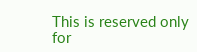This is reserved only for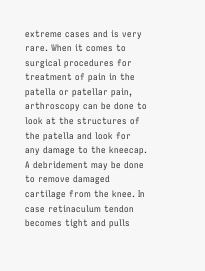extreme cases and is very rare. When it comes to surgical procedures for treatment of pain in the patella or patellar pain, arthroscopy can be done to look at the structures of the patella and look for any damage to the kneecap. A debridement may be done to remove damaged cartilage from the knee. In case retinaculum tendon becomes tight and pulls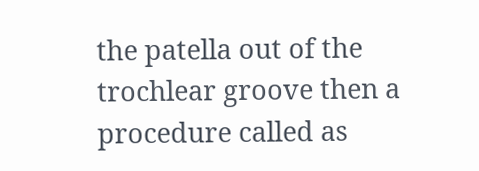the patella out of the trochlear groove then a procedure called as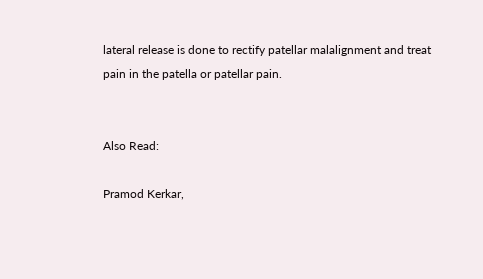lateral release is done to rectify patellar malalignment and treat pain in the patella or patellar pain.


Also Read:

Pramod Kerkar,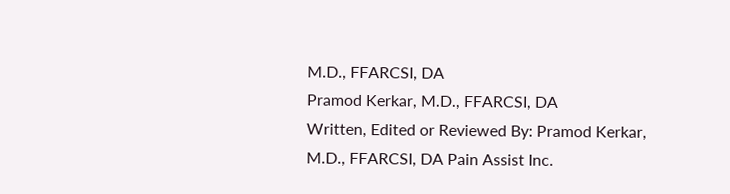M.D., FFARCSI, DA
Pramod Kerkar, M.D., FFARCSI, DA
Written, Edited or Reviewed By: Pramod Kerkar, M.D., FFARCSI, DA Pain Assist Inc.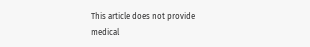This article does not provide medical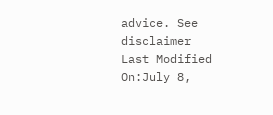advice. See disclaimer
Last Modified On:July 8,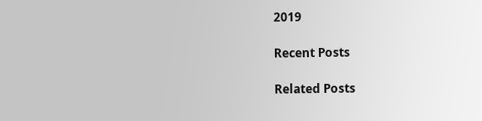2019

Recent Posts

Related Posts